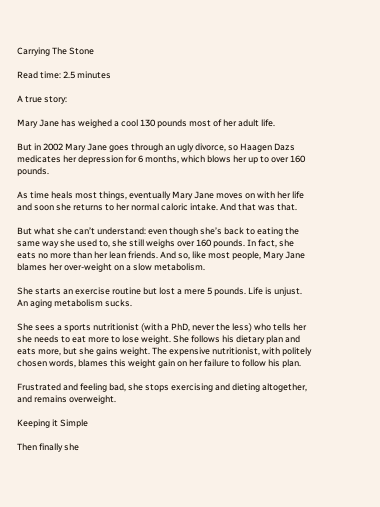Carrying The Stone

Read time: 2.5 minutes

A true story:

Mary Jane has weighed a cool 130 pounds most of her adult life.

But in 2002 Mary Jane goes through an ugly divorce, so Haagen Dazs medicates her depression for 6 months, which blows her up to over 160 pounds.

As time heals most things, eventually Mary Jane moves on with her life and soon she returns to her normal caloric intake. And that was that.

But what she can’t understand: even though she’s back to eating the same way she used to, she still weighs over 160 pounds. In fact, she eats no more than her lean friends. And so, like most people, Mary Jane blames her over-weight on a slow metabolism.

She starts an exercise routine but lost a mere 5 pounds. Life is unjust. An aging metabolism sucks.

She sees a sports nutritionist (with a PhD, never the less) who tells her she needs to eat more to lose weight. She follows his dietary plan and eats more, but she gains weight. The expensive nutritionist, with politely chosen words, blames this weight gain on her failure to follow his plan.

Frustrated and feeling bad, she stops exercising and dieting altogether, and remains overweight.

Keeping it Simple

Then finally she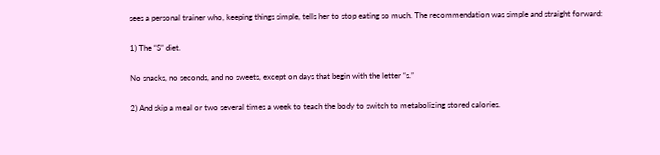sees a personal trainer who, keeping things simple, tells her to stop eating so much. The recommendation was simple and straight forward:

1) The “S” diet.

No snacks, no seconds, and no sweets, except on days that begin with the letter “s.”

2) And skip a meal or two several times a week to teach the body to switch to metabolizing stored calories.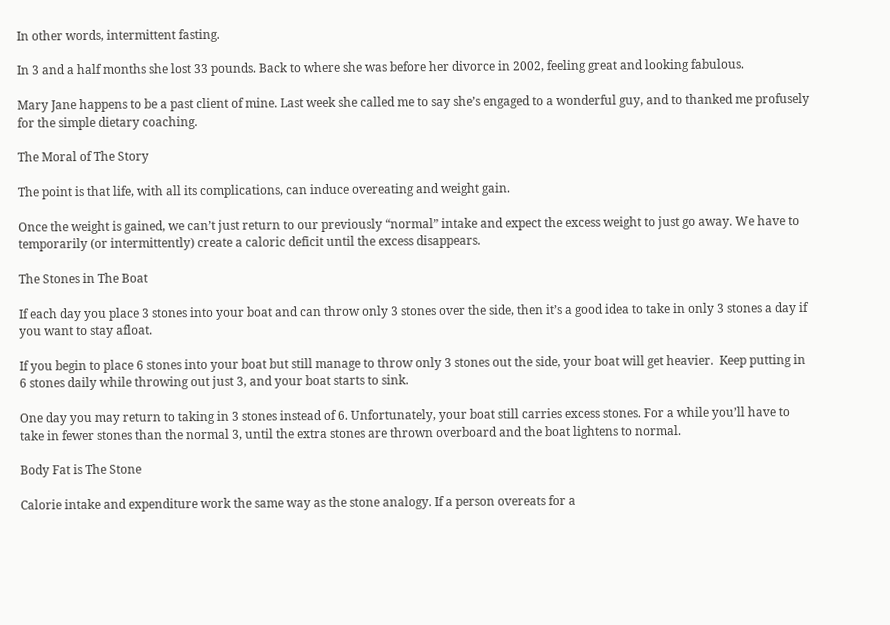In other words, intermittent fasting.

In 3 and a half months she lost 33 pounds. Back to where she was before her divorce in 2002, feeling great and looking fabulous.

Mary Jane happens to be a past client of mine. Last week she called me to say she’s engaged to a wonderful guy, and to thanked me profusely for the simple dietary coaching.

The Moral of The Story

The point is that life, with all its complications, can induce overeating and weight gain.

Once the weight is gained, we can’t just return to our previously “normal” intake and expect the excess weight to just go away. We have to temporarily (or intermittently) create a caloric deficit until the excess disappears.

The Stones in The Boat

If each day you place 3 stones into your boat and can throw only 3 stones over the side, then it’s a good idea to take in only 3 stones a day if you want to stay afloat.

If you begin to place 6 stones into your boat but still manage to throw only 3 stones out the side, your boat will get heavier.  Keep putting in 6 stones daily while throwing out just 3, and your boat starts to sink.

One day you may return to taking in 3 stones instead of 6. Unfortunately, your boat still carries excess stones. For a while you’ll have to take in fewer stones than the normal 3, until the extra stones are thrown overboard and the boat lightens to normal.

Body Fat is The Stone

Calorie intake and expenditure work the same way as the stone analogy. If a person overeats for a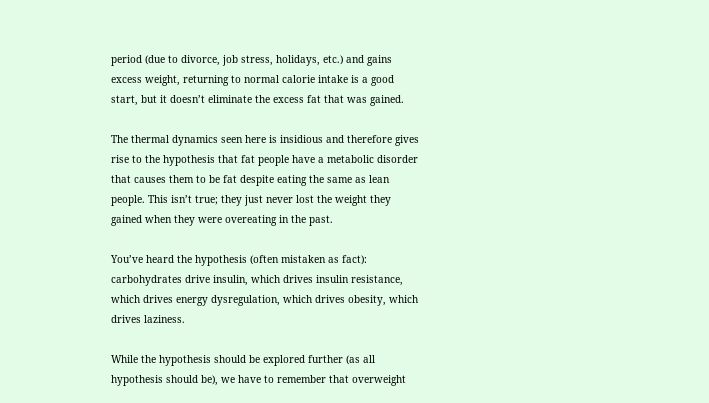period (due to divorce, job stress, holidays, etc.) and gains excess weight, returning to normal calorie intake is a good start, but it doesn’t eliminate the excess fat that was gained.

The thermal dynamics seen here is insidious and therefore gives rise to the hypothesis that fat people have a metabolic disorder that causes them to be fat despite eating the same as lean people. This isn’t true; they just never lost the weight they gained when they were overeating in the past.

You’ve heard the hypothesis (often mistaken as fact): carbohydrates drive insulin, which drives insulin resistance, which drives energy dysregulation, which drives obesity, which drives laziness.

While the hypothesis should be explored further (as all hypothesis should be), we have to remember that overweight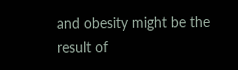and obesity might be the result of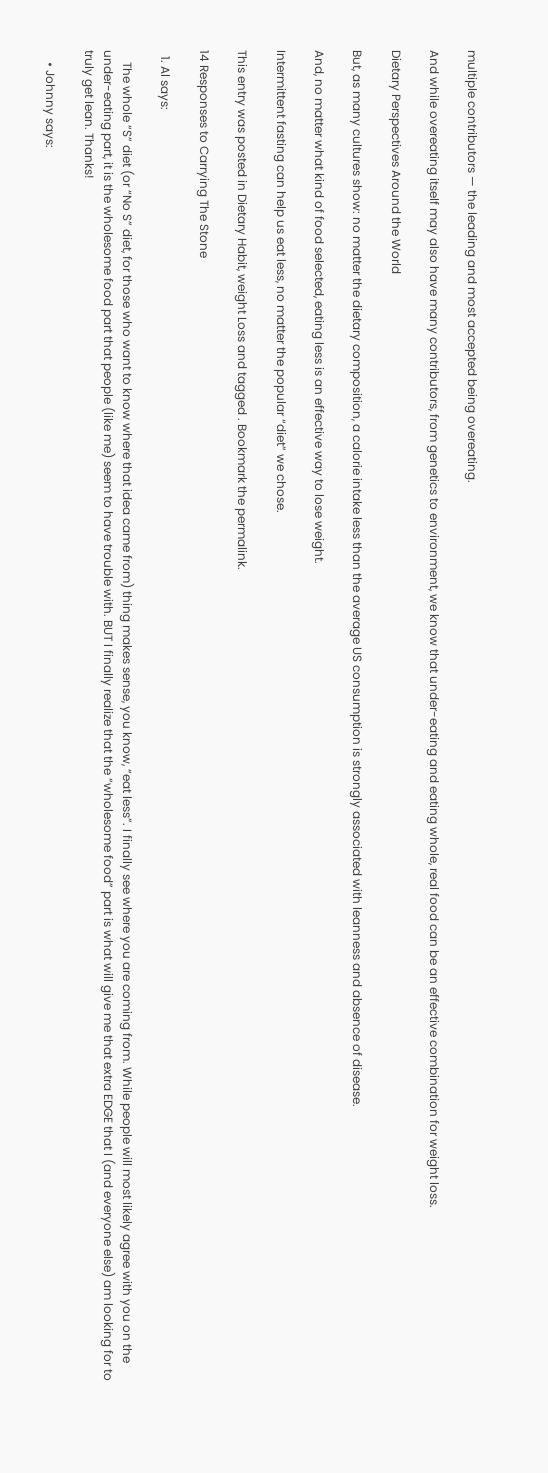multiple contributors — the leading and most accepted being overeating.

And while overeating itself may also have many contributors, from genetics to environment, we know that under-eating and eating whole, real food can be an effective combination for weight loss.

Dietary Perspectives Around the World

But, as many cultures show: no matter the dietary composition, a calorie intake less than the average US consumption is strongly associated with leanness and absence of disease.

And, no matter what kind of food selected, eating less is an effective way to lose weight.

Intermittent fasting can help us eat less, no matter the popular “diet” we chose.

This entry was posted in Dietary Habit, weight Loss and tagged . Bookmark the permalink.

14 Responses to Carrying The Stone

  1. Al says:

    The whole “S” diet (or “No S” diet, for those who want to know where that idea came from) thing makes sense, you know, “eat less”. I finally see where you are coming from. While people will most likely agree with you on the under-eating part, it is the wholesome food part that people (like me) seem to have trouble with. BUT I finally realize that the “wholesome food” part is what will give me that extra EDGE that I (and everyone else) am looking for to truly get lean. Thanks!

    • Johnny says: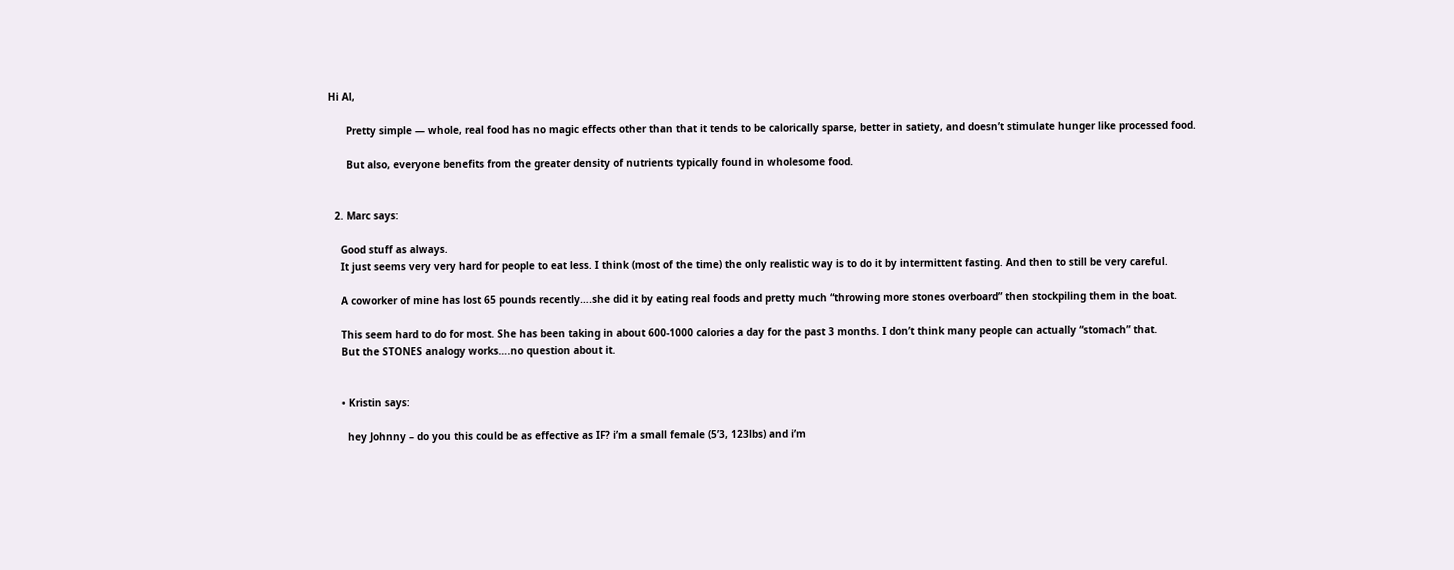Hi Al,

      Pretty simple — whole, real food has no magic effects other than that it tends to be calorically sparse, better in satiety, and doesn’t stimulate hunger like processed food.

      But also, everyone benefits from the greater density of nutrients typically found in wholesome food.


  2. Marc says:

    Good stuff as always.
    It just seems very very hard for people to eat less. I think (most of the time) the only realistic way is to do it by intermittent fasting. And then to still be very careful.

    A coworker of mine has lost 65 pounds recently….she did it by eating real foods and pretty much “throwing more stones overboard” then stockpiling them in the boat.

    This seem hard to do for most. She has been taking in about 600-1000 calories a day for the past 3 months. I don’t think many people can actually “stomach” that.
    But the STONES analogy works….no question about it.


    • Kristin says:

      hey Johnny – do you this could be as effective as IF? i’m a small female (5’3, 123lbs) and i’m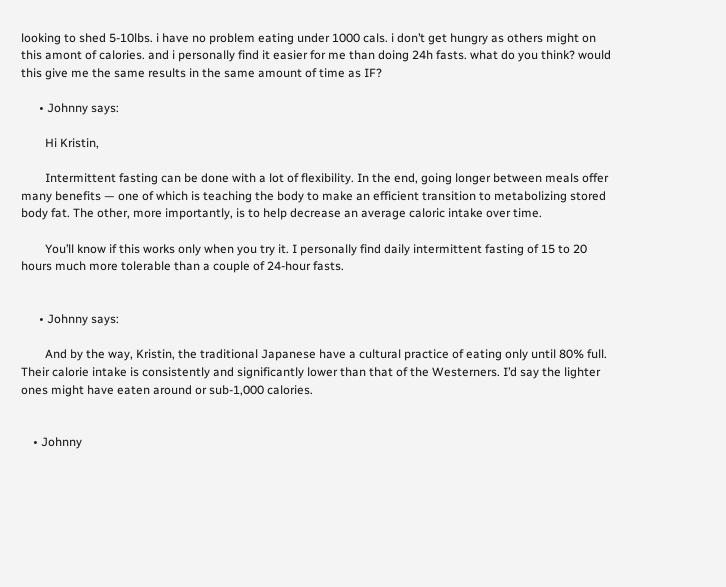looking to shed 5-10lbs. i have no problem eating under 1000 cals. i don’t get hungry as others might on this amont of calories. and i personally find it easier for me than doing 24h fasts. what do you think? would this give me the same results in the same amount of time as IF?

      • Johnny says:

        Hi Kristin,

        Intermittent fasting can be done with a lot of flexibility. In the end, going longer between meals offer many benefits — one of which is teaching the body to make an efficient transition to metabolizing stored body fat. The other, more importantly, is to help decrease an average caloric intake over time.

        You’ll know if this works only when you try it. I personally find daily intermittent fasting of 15 to 20 hours much more tolerable than a couple of 24-hour fasts.


      • Johnny says:

        And by the way, Kristin, the traditional Japanese have a cultural practice of eating only until 80% full. Their calorie intake is consistently and significantly lower than that of the Westerners. I’d say the lighter ones might have eaten around or sub-1,000 calories.


    • Johnny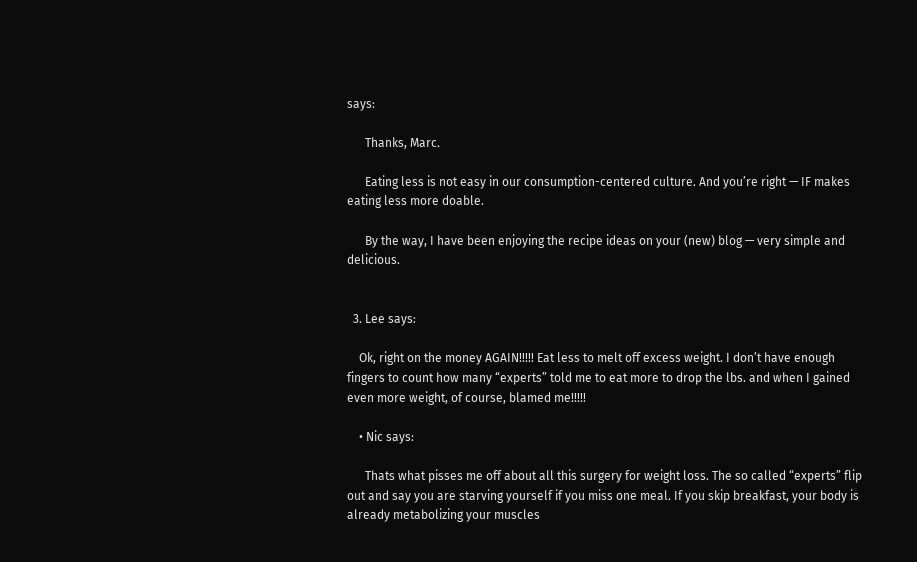says:

      Thanks, Marc.

      Eating less is not easy in our consumption-centered culture. And you’re right — IF makes eating less more doable.

      By the way, I have been enjoying the recipe ideas on your (new) blog — very simple and delicious.


  3. Lee says:

    Ok, right on the money AGAIN!!!!! Eat less to melt off excess weight. I don’t have enough fingers to count how many “experts” told me to eat more to drop the lbs. and when I gained even more weight, of course, blamed me!!!!!

    • Nic says:

      Thats what pisses me off about all this surgery for weight loss. The so called “experts” flip out and say you are starving yourself if you miss one meal. If you skip breakfast, your body is already metabolizing your muscles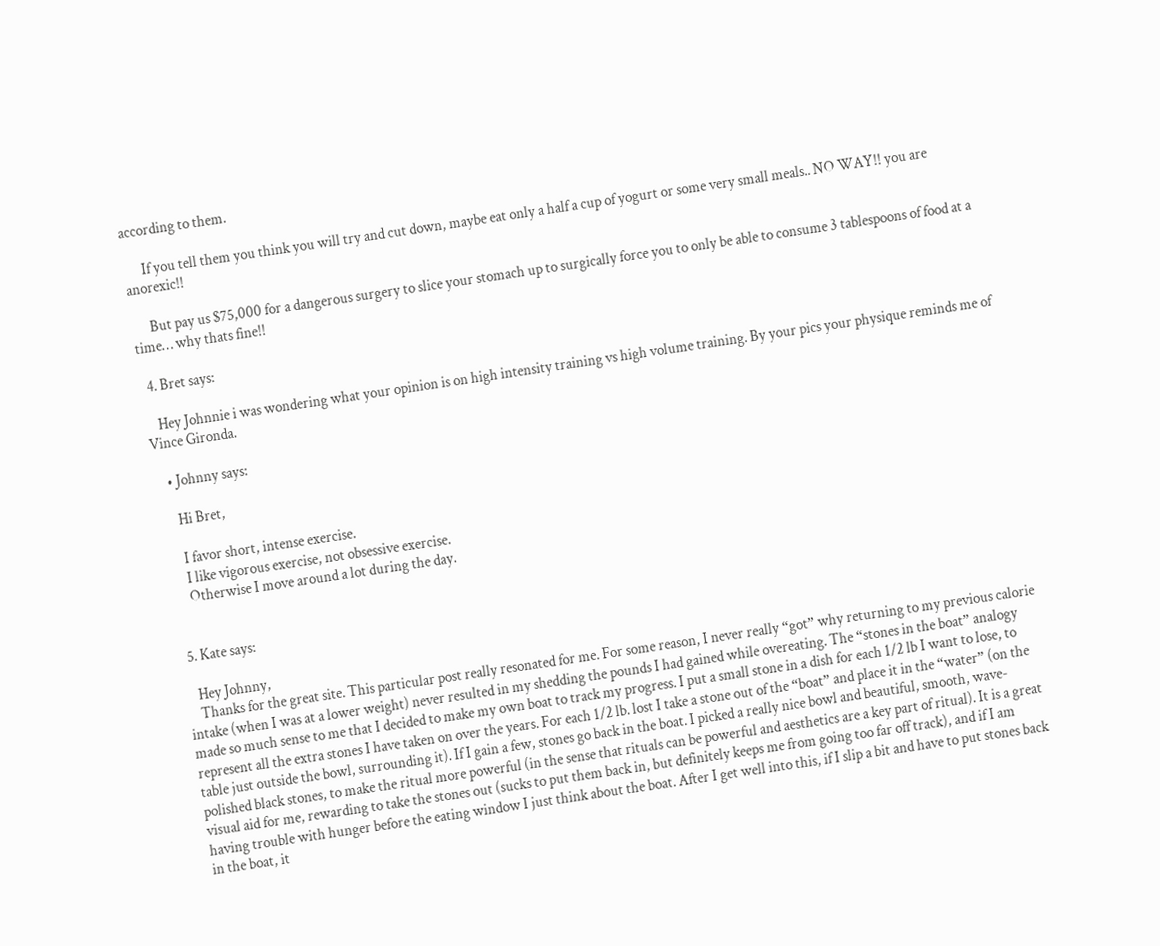according to them.

      If you tell them you think you will try and cut down, maybe eat only a half a cup of yogurt or some very small meals.. NO WAY!! you are anorexic!!

      But pay us $75,000 for a dangerous surgery to slice your stomach up to surgically force you to only be able to consume 3 tablespoons of food at a time… why thats fine!!

  4. Bret says:

    Hey Johnnie i was wondering what your opinion is on high intensity training vs high volume training. By your pics your physique reminds me of Vince Gironda.

    • Johnny says:

      Hi Bret,

      I favor short, intense exercise.
      I like vigorous exercise, not obsessive exercise.
      Otherwise I move around a lot during the day.


  5. Kate says:

    Hey Johnny,
    Thanks for the great site. This particular post really resonated for me. For some reason, I never really “got” why returning to my previous calorie intake (when I was at a lower weight) never resulted in my shedding the pounds I had gained while overeating. The “stones in the boat” analogy made so much sense to me that I decided to make my own boat to track my progress. I put a small stone in a dish for each 1/2 lb I want to lose, to represent all the extra stones I have taken on over the years. For each 1/2 lb. lost I take a stone out of the “boat” and place it in the “water” (on the table just outside the bowl, surrounding it). If I gain a few, stones go back in the boat. I picked a really nice bowl and beautiful, smooth, wave-polished black stones, to make the ritual more powerful (in the sense that rituals can be powerful and aesthetics are a key part of ritual). It is a great visual aid for me, rewarding to take the stones out (sucks to put them back in, but definitely keeps me from going too far off track), and if I am having trouble with hunger before the eating window I just think about the boat. After I get well into this, if I slip a bit and have to put stones back in the boat, it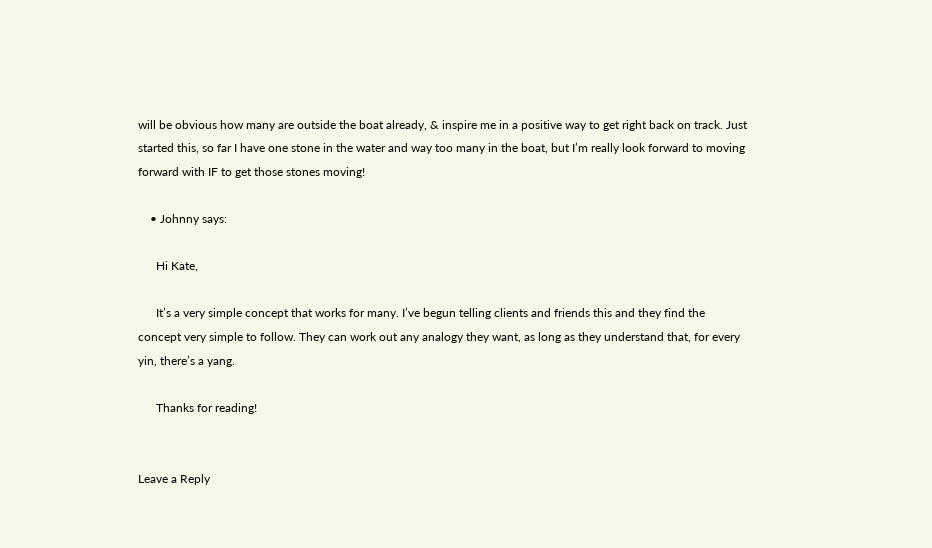will be obvious how many are outside the boat already, & inspire me in a positive way to get right back on track. Just started this, so far I have one stone in the water and way too many in the boat, but I’m really look forward to moving forward with IF to get those stones moving!

    • Johnny says:

      Hi Kate,

      It’s a very simple concept that works for many. I’ve begun telling clients and friends this and they find the concept very simple to follow. They can work out any analogy they want, as long as they understand that, for every yin, there’s a yang.

      Thanks for reading!


Leave a Reply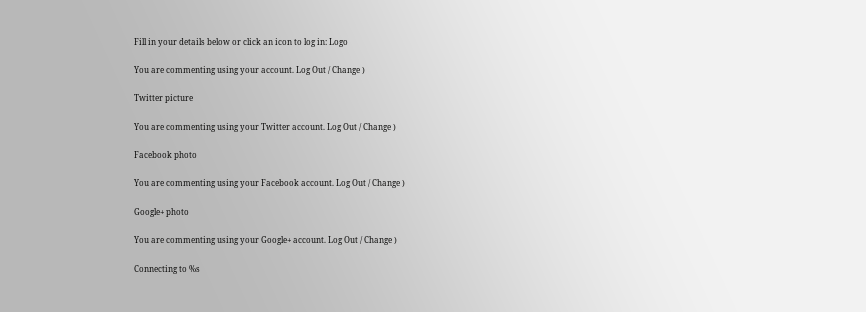Fill in your details below or click an icon to log in: Logo

You are commenting using your account. Log Out / Change )

Twitter picture

You are commenting using your Twitter account. Log Out / Change )

Facebook photo

You are commenting using your Facebook account. Log Out / Change )

Google+ photo

You are commenting using your Google+ account. Log Out / Change )

Connecting to %s